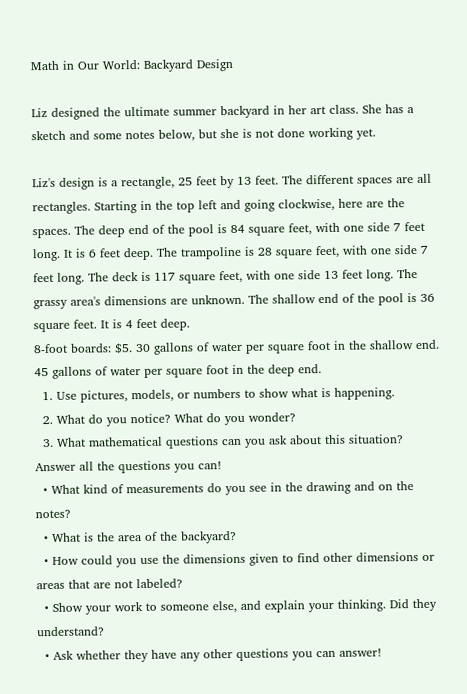Math in Our World: Backyard Design

Liz designed the ultimate summer backyard in her art class. She has a sketch and some notes below, but she is not done working yet.

Liz's design is a rectangle, 25 feet by 13 feet. The different spaces are all rectangles. Starting in the top left and going clockwise, here are the spaces. The deep end of the pool is 84 square feet, with one side 7 feet long. It is 6 feet deep. The trampoline is 28 square feet, with one side 7 feet long. The deck is 117 square feet, with one side 13 feet long. The grassy area's dimensions are unknown. The shallow end of the pool is 36 square feet. It is 4 feet deep.
8-foot boards: $5. 30 gallons of water per square foot in the shallow end. 45 gallons of water per square foot in the deep end.
  1. Use pictures, models, or numbers to show what is happening.
  2. What do you notice? What do you wonder?
  3. What mathematical questions can you ask about this situation? Answer all the questions you can!
  • What kind of measurements do you see in the drawing and on the notes?
  • What is the area of the backyard?
  • How could you use the dimensions given to find other dimensions or areas that are not labeled?
  • Show your work to someone else, and explain your thinking. Did they understand?
  • Ask whether they have any other questions you can answer!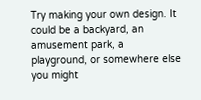Try making your own design. It could be a backyard, an amusement park, a playground, or somewhere else you might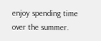enjoy spending time over the summer.